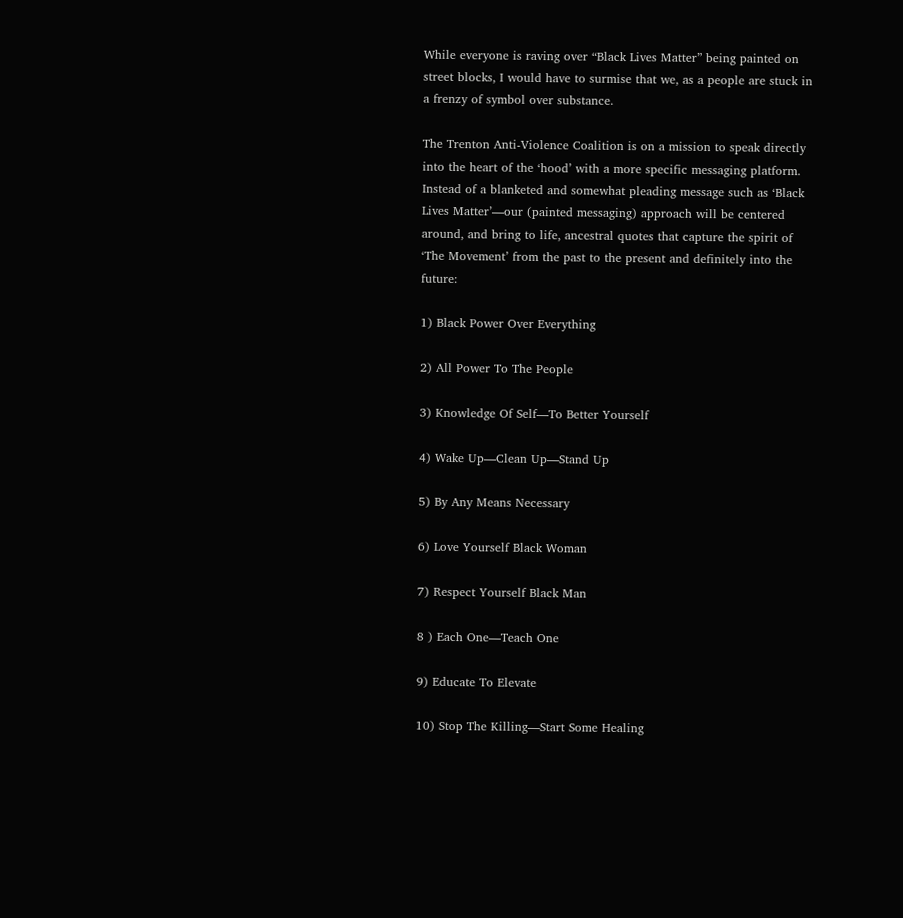While everyone is raving over “Black Lives Matter” being painted on street blocks, I would have to surmise that we, as a people are stuck in a frenzy of symbol over substance.

The Trenton Anti-Violence Coalition is on a mission to speak directly into the heart of the ‘hood’ with a more specific messaging platform. Instead of a blanketed and somewhat pleading message such as ‘Black Lives Matter’––our (painted messaging) approach will be centered around, and bring to life, ancestral quotes that capture the spirit of ‘The Movement’ from the past to the present and definitely into the future:

1) Black Power Over Everything

2) All Power To The People

3) Knowledge Of Self––To Better Yourself

4) Wake Up––Clean Up––Stand Up

5) By Any Means Necessary

6) Love Yourself Black Woman

7) Respect Yourself Black Man

8 ) Each One––Teach One

9) Educate To Elevate

10) Stop The Killing––Start Some Healing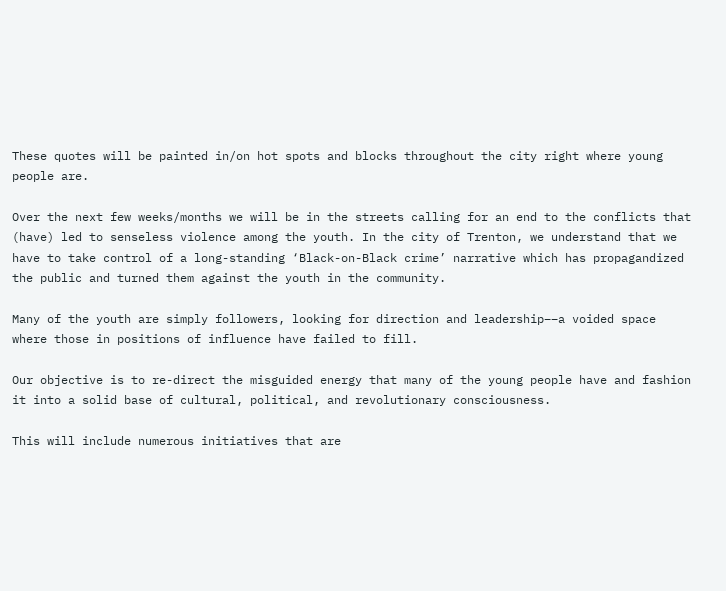These quotes will be painted in/on hot spots and blocks throughout the city right where young people are.

Over the next few weeks/months we will be in the streets calling for an end to the conflicts that (have) led to senseless violence among the youth. In the city of Trenton, we understand that we have to take control of a long-standing ‘Black-on-Black crime’ narrative which has propagandized the public and turned them against the youth in the community.

Many of the youth are simply followers, looking for direction and leadership––a voided space where those in positions of influence have failed to fill.

Our objective is to re-direct the misguided energy that many of the young people have and fashion it into a solid base of cultural, political, and revolutionary consciousness.

This will include numerous initiatives that are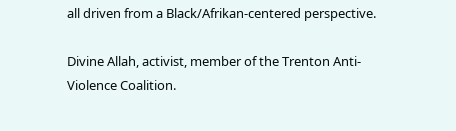all driven from a Black/Afrikan-centered perspective.

Divine Allah, activist, member of the Trenton Anti-Violence Coalition.